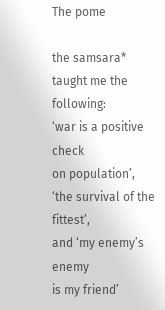The pome

the samsara*
taught me the following:
‘war is a positive check
on population’,
‘the survival of the fittest’,
and ‘my enemy’s enemy
is my friend’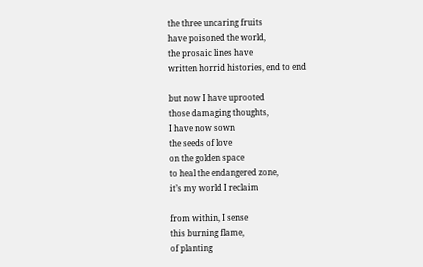the three uncaring fruits
have poisoned the world,
the prosaic lines have
written horrid histories, end to end

but now I have uprooted
those damaging thoughts,
I have now sown
the seeds of love
on the golden space
to heal the endangered zone,
it’s my world I reclaim

from within, I sense
this burning flame,
of planting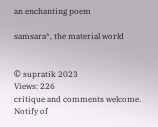an enchanting poem

samsara*, the material world


© supratik 2023
Views: 226
critique and comments welcome.
Notify of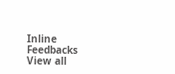Inline Feedbacks
View all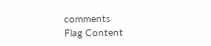comments
Flag Content